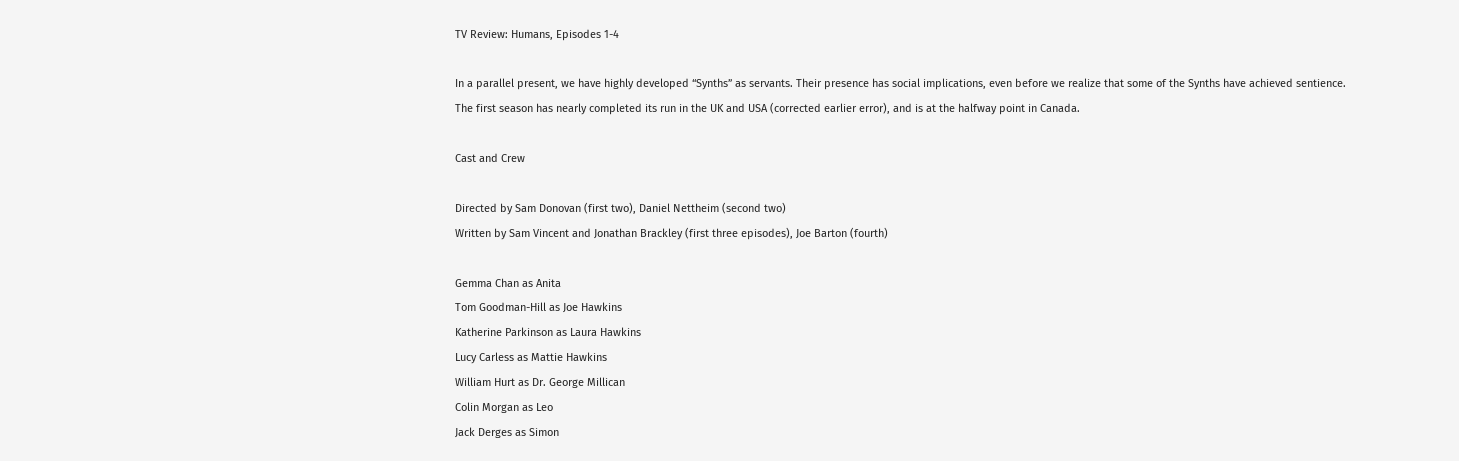TV Review: Humans, Episodes 1-4

In a parallel present, we have highly developed “Synths” as servants. Their presence has social implications, even before we realize that some of the Synths have achieved sentience.
The first season has nearly completed its run in the UK and USA (corrected earlier error), and is at the halfway point in Canada.

Cast and Crew

Directed by Sam Donovan (first two), Daniel Nettheim (second two)
Written by Sam Vincent and Jonathan Brackley (first three episodes), Joe Barton (fourth)

Gemma Chan as Anita
Tom Goodman-Hill as Joe Hawkins
Katherine Parkinson as Laura Hawkins
Lucy Carless as Mattie Hawkins
William Hurt as Dr. George Millican
Colin Morgan as Leo
Jack Derges as Simon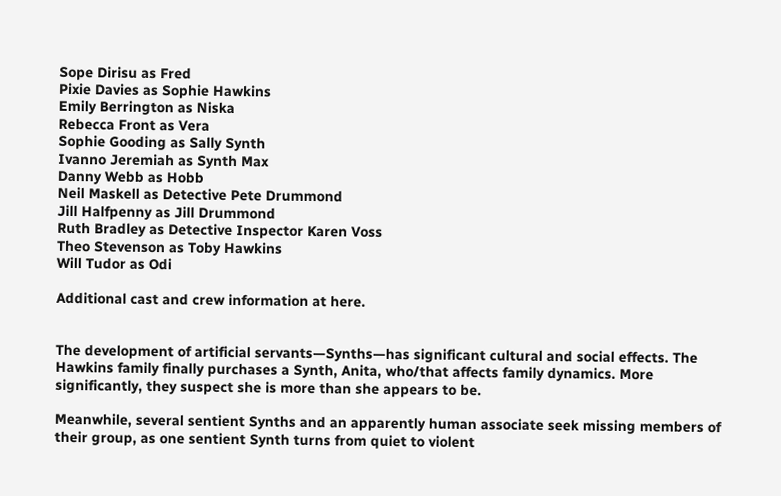Sope Dirisu as Fred
Pixie Davies as Sophie Hawkins
Emily Berrington as Niska
Rebecca Front as Vera
Sophie Gooding as Sally Synth
Ivanno Jeremiah as Synth Max
Danny Webb as Hobb
Neil Maskell as Detective Pete Drummond
Jill Halfpenny as Jill Drummond
Ruth Bradley as Detective Inspector Karen Voss
Theo Stevenson as Toby Hawkins
Will Tudor as Odi

Additional cast and crew information at here.


The development of artificial servants—Synths—has significant cultural and social effects. The Hawkins family finally purchases a Synth, Anita, who/that affects family dynamics. More significantly, they suspect she is more than she appears to be.

Meanwhile, several sentient Synths and an apparently human associate seek missing members of their group, as one sentient Synth turns from quiet to violent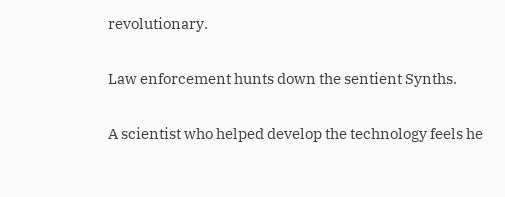revolutionary.

Law enforcement hunts down the sentient Synths.

A scientist who helped develop the technology feels he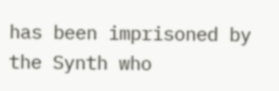has been imprisoned by the Synth who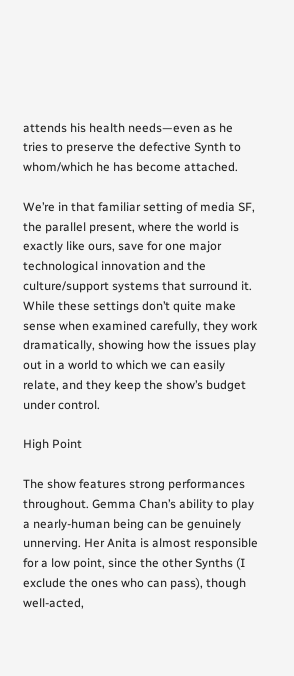attends his health needs—even as he tries to preserve the defective Synth to whom/which he has become attached.

We’re in that familiar setting of media SF, the parallel present, where the world is exactly like ours, save for one major technological innovation and the culture/support systems that surround it. While these settings don’t quite make sense when examined carefully, they work dramatically, showing how the issues play out in a world to which we can easily relate, and they keep the show’s budget under control.

High Point

The show features strong performances throughout. Gemma Chan’s ability to play a nearly-human being can be genuinely unnerving. Her Anita is almost responsible for a low point, since the other Synths (I exclude the ones who can pass), though well-acted,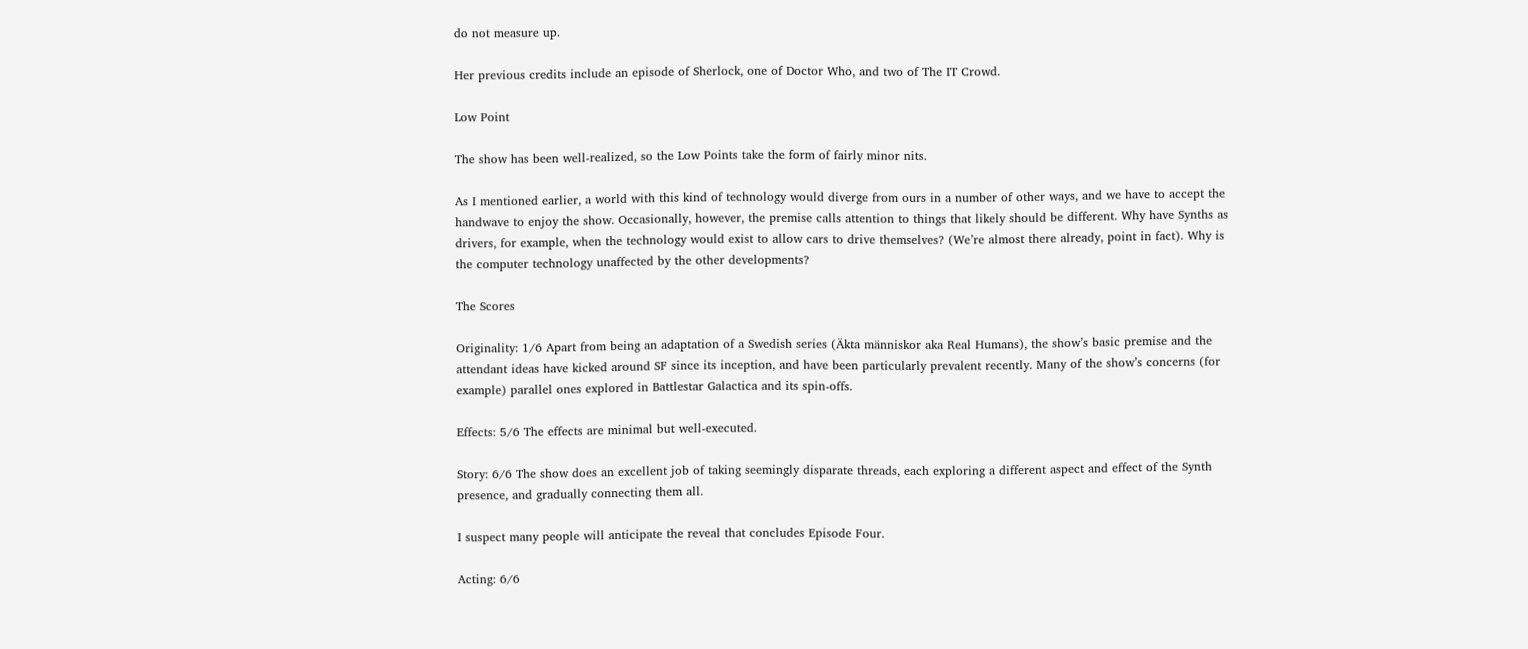do not measure up.

Her previous credits include an episode of Sherlock, one of Doctor Who, and two of The IT Crowd.

Low Point

The show has been well-realized, so the Low Points take the form of fairly minor nits.

As I mentioned earlier, a world with this kind of technology would diverge from ours in a number of other ways, and we have to accept the handwave to enjoy the show. Occasionally, however, the premise calls attention to things that likely should be different. Why have Synths as drivers, for example, when the technology would exist to allow cars to drive themselves? (We’re almost there already, point in fact). Why is the computer technology unaffected by the other developments?

The Scores

Originality: 1/6 Apart from being an adaptation of a Swedish series (Äkta människor aka Real Humans), the show’s basic premise and the attendant ideas have kicked around SF since its inception, and have been particularly prevalent recently. Many of the show’s concerns (for example) parallel ones explored in Battlestar Galactica and its spin-offs.

Effects: 5/6 The effects are minimal but well-executed.

Story: 6/6 The show does an excellent job of taking seemingly disparate threads, each exploring a different aspect and effect of the Synth presence, and gradually connecting them all.

I suspect many people will anticipate the reveal that concludes Episode Four.

Acting: 6/6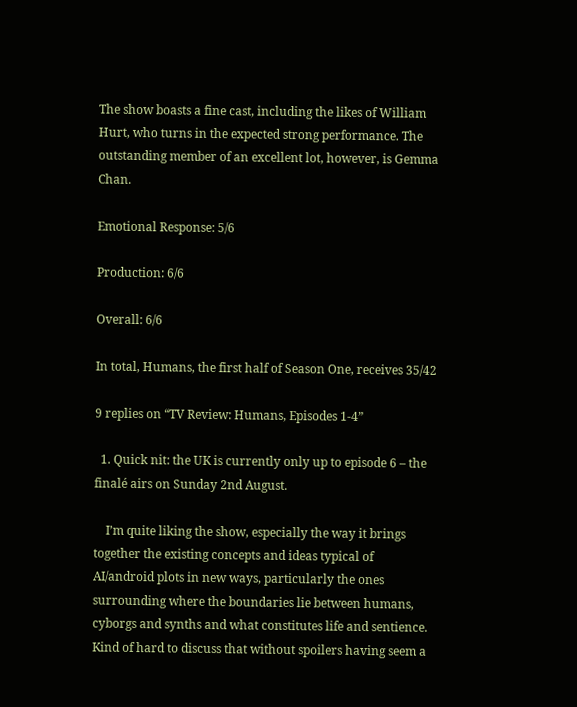The show boasts a fine cast, including the likes of William Hurt, who turns in the expected strong performance. The outstanding member of an excellent lot, however, is Gemma Chan.

Emotional Response: 5/6

Production: 6/6

Overall: 6/6

In total, Humans, the first half of Season One, receives 35/42

9 replies on “TV Review: Humans, Episodes 1-4”

  1. Quick nit: the UK is currently only up to episode 6 – the finalé airs on Sunday 2nd August.

    I’m quite liking the show, especially the way it brings together the existing concepts and ideas typical of AI/android plots in new ways, particularly the ones surrounding where the boundaries lie between humans, cyborgs and synths and what constitutes life and sentience. Kind of hard to discuss that without spoilers having seem a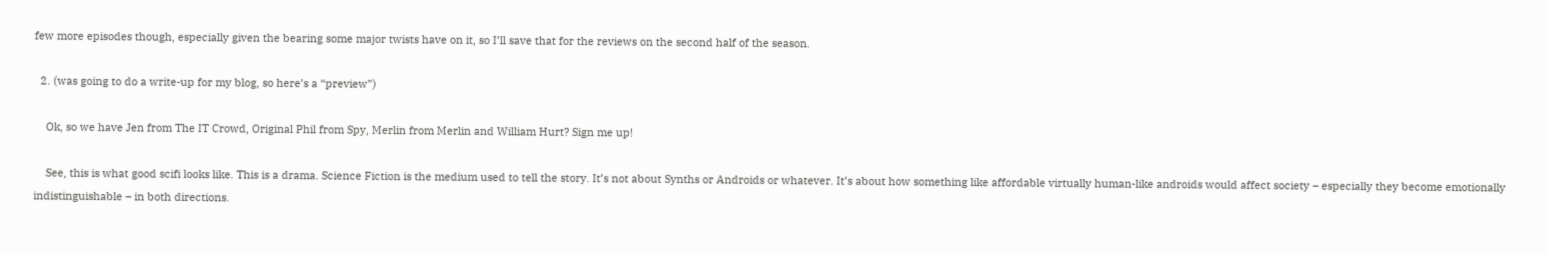few more episodes though, especially given the bearing some major twists have on it, so I’ll save that for the reviews on the second half of the season.

  2. (was going to do a write-up for my blog, so here’s a “preview”)

    Ok, so we have Jen from The IT Crowd, Original Phil from Spy, Merlin from Merlin and William Hurt? Sign me up!

    See, this is what good scifi looks like. This is a drama. Science Fiction is the medium used to tell the story. It’s not about Synths or Androids or whatever. It’s about how something like affordable virtually human-like androids would affect society – especially they become emotionally indistinguishable – in both directions.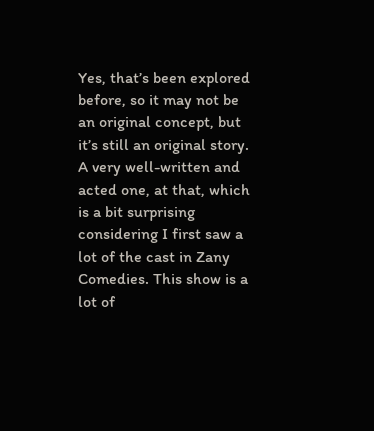Yes, that’s been explored before, so it may not be an original concept, but it’s still an original story. A very well-written and acted one, at that, which is a bit surprising considering I first saw a lot of the cast in Zany Comedies. This show is a lot of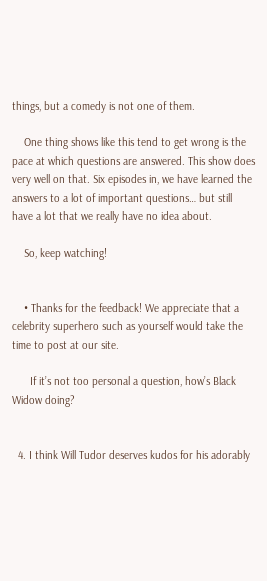things, but a comedy is not one of them.

    One thing shows like this tend to get wrong is the pace at which questions are answered. This show does very well on that. Six episodes in, we have learned the answers to a lot of important questions… but still have a lot that we really have no idea about.

    So, keep watching!


    • Thanks for the feedback! We appreciate that a celebrity superhero such as yourself would take the time to post at our site.

      If it’s not too personal a question, how’s Black Widow doing?


  4. I think Will Tudor deserves kudos for his adorably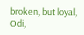broken, but loyal, Odi,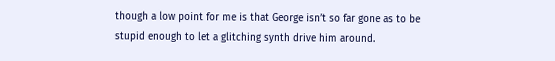though a low point for me is that George isn’t so far gone as to be stupid enough to let a glitching synth drive him around.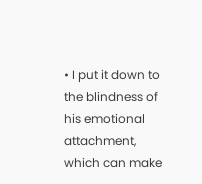• I put it down to the blindness of his emotional attachment, which can make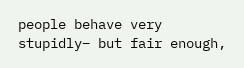people behave very stupidly– but fair enough,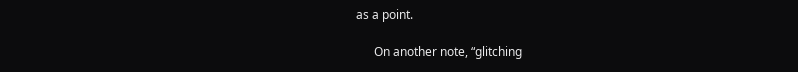as a point.

      On another note, “glitching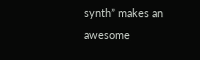synth” makes an awesome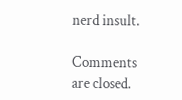nerd insult.

Comments are closed.